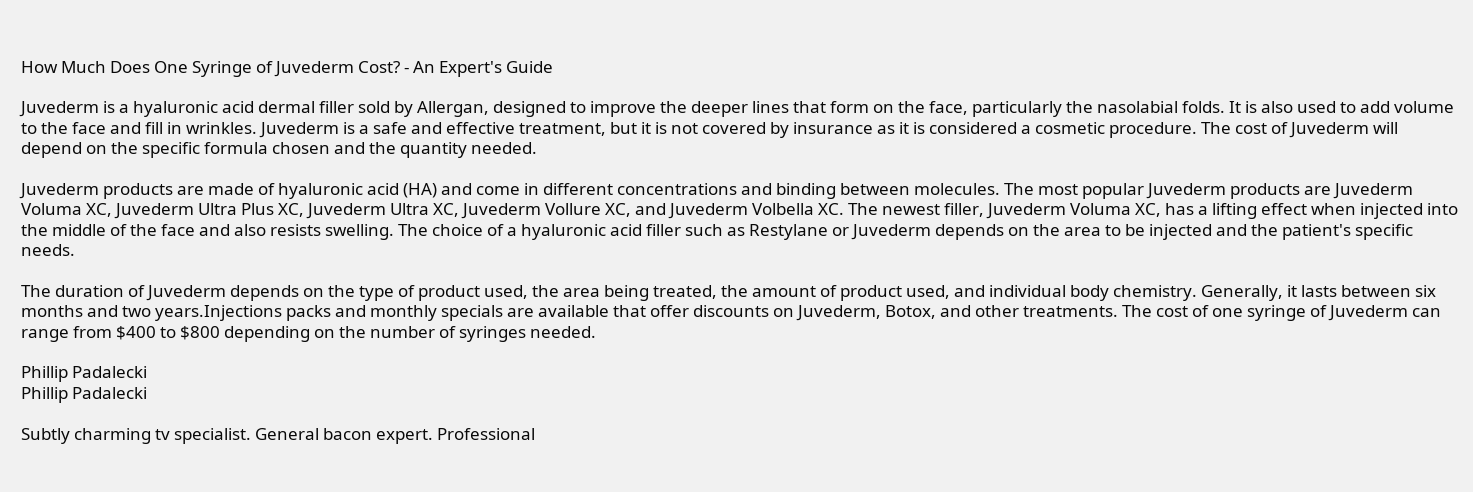How Much Does One Syringe of Juvederm Cost? - An Expert's Guide

Juvederm is a hyaluronic acid dermal filler sold by Allergan, designed to improve the deeper lines that form on the face, particularly the nasolabial folds. It is also used to add volume to the face and fill in wrinkles. Juvederm is a safe and effective treatment, but it is not covered by insurance as it is considered a cosmetic procedure. The cost of Juvederm will depend on the specific formula chosen and the quantity needed.

Juvederm products are made of hyaluronic acid (HA) and come in different concentrations and binding between molecules. The most popular Juvederm products are Juvederm Voluma XC, Juvederm Ultra Plus XC, Juvederm Ultra XC, Juvederm Vollure XC, and Juvederm Volbella XC. The newest filler, Juvederm Voluma XC, has a lifting effect when injected into the middle of the face and also resists swelling. The choice of a hyaluronic acid filler such as Restylane or Juvederm depends on the area to be injected and the patient's specific needs.

The duration of Juvederm depends on the type of product used, the area being treated, the amount of product used, and individual body chemistry. Generally, it lasts between six months and two years.Injections packs and monthly specials are available that offer discounts on Juvederm, Botox, and other treatments. The cost of one syringe of Juvederm can range from $400 to $800 depending on the number of syringes needed.

Phillip Padalecki
Phillip Padalecki

Subtly charming tv specialist. General bacon expert. Professional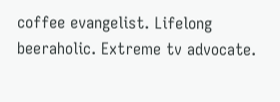coffee evangelist. Lifelong beeraholic. Extreme tv advocate.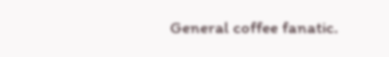General coffee fanatic.